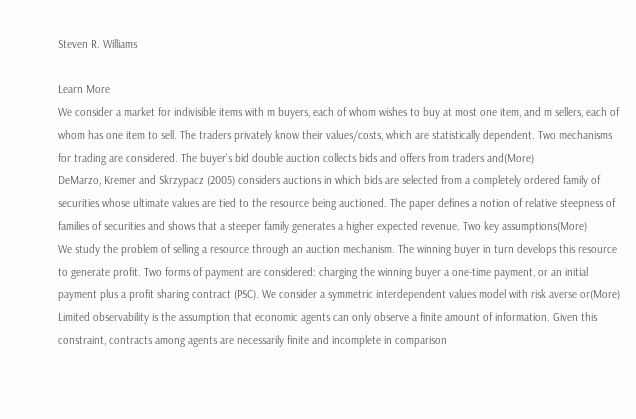Steven R. Williams

Learn More
We consider a market for indivisible items with m buyers, each of whom wishes to buy at most one item, and m sellers, each of whom has one item to sell. The traders privately know their values/costs, which are statistically dependent. Two mechanisms for trading are considered. The buyer's bid double auction collects bids and offers from traders and(More)
DeMarzo, Kremer and Skrzypacz (2005) considers auctions in which bids are selected from a completely ordered family of securities whose ultimate values are tied to the resource being auctioned. The paper defines a notion of relative steepness of families of securities and shows that a steeper family generates a higher expected revenue. Two key assumptions(More)
We study the problem of selling a resource through an auction mechanism. The winning buyer in turn develops this resource to generate profit. Two forms of payment are considered: charging the winning buyer a one-time payment, or an initial payment plus a profit sharing contract (PSC). We consider a symmetric interdependent values model with risk averse or(More)
Limited observability is the assumption that economic agents can only observe a finite amount of information. Given this constraint, contracts among agents are necessarily finite and incomplete in comparison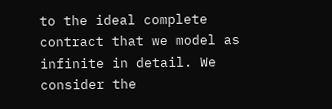to the ideal complete contract that we model as infinite in detail. We consider the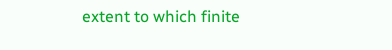extent to which finite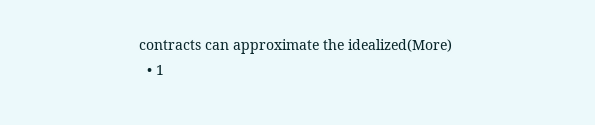contracts can approximate the idealized(More)
  • 1